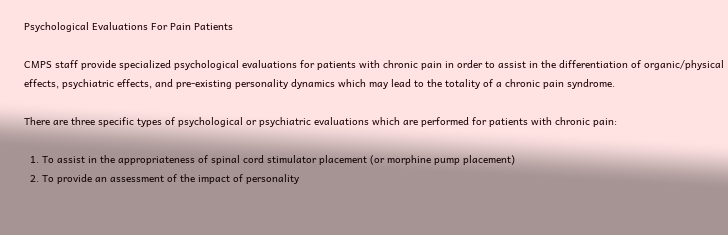Psychological Evaluations For Pain Patients

CMPS staff provide specialized psychological evaluations for patients with chronic pain in order to assist in the differentiation of organic/physical effects, psychiatric effects, and pre-existing personality dynamics which may lead to the totality of a chronic pain syndrome.

There are three specific types of psychological or psychiatric evaluations which are performed for patients with chronic pain:

  1. To assist in the appropriateness of spinal cord stimulator placement (or morphine pump placement)
  2. To provide an assessment of the impact of personality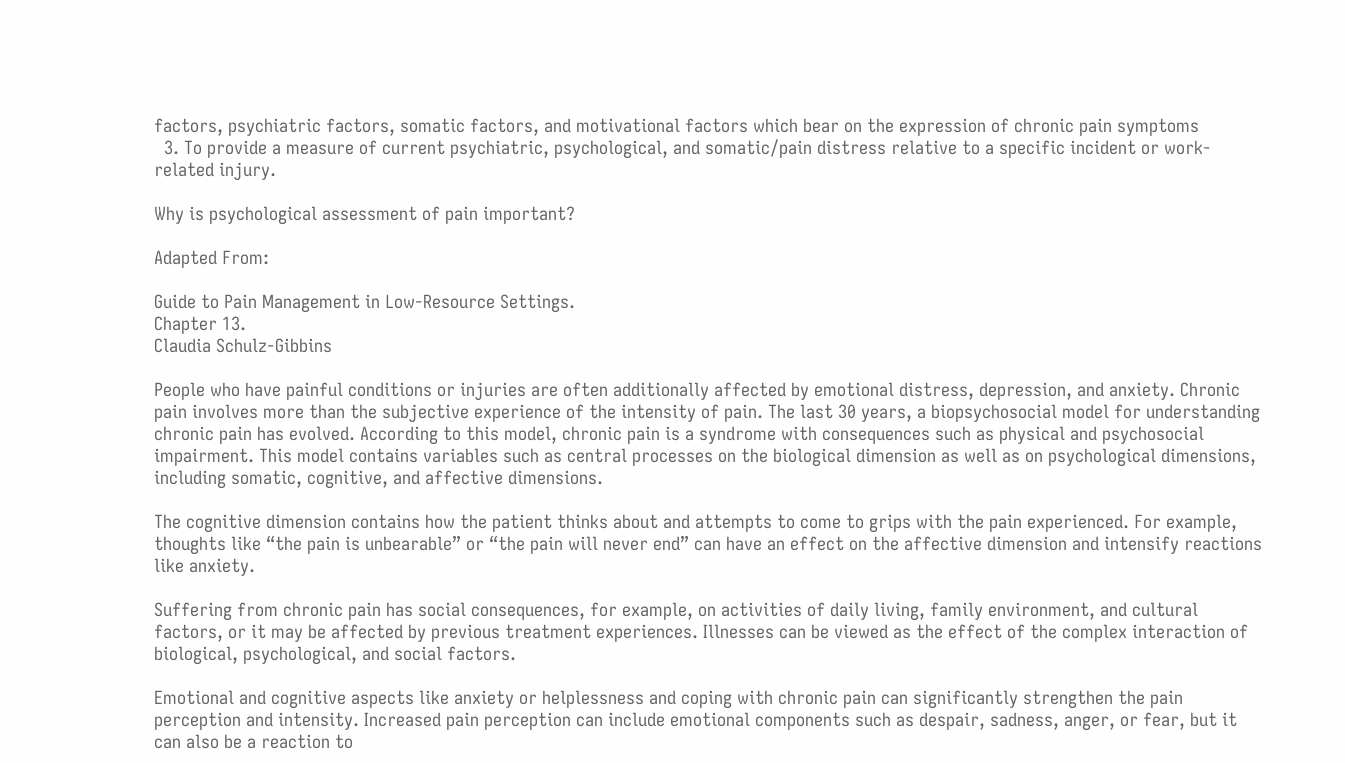factors, psychiatric factors, somatic factors, and motivational factors which bear on the expression of chronic pain symptoms
  3. To provide a measure of current psychiatric, psychological, and somatic/pain distress relative to a specific incident or work-related injury.

Why is psychological assessment of pain important?

Adapted From:

Guide to Pain Management in Low-Resource Settings.
Chapter 13.
Claudia Schulz-Gibbins

People who have painful conditions or injuries are often additionally affected by emotional distress, depression, and anxiety. Chronic pain involves more than the subjective experience of the intensity of pain. The last 30 years, a biopsychosocial model for understanding chronic pain has evolved. According to this model, chronic pain is a syndrome with consequences such as physical and psychosocial impairment. This model contains variables such as central processes on the biological dimension as well as on psychological dimensions, including somatic, cognitive, and affective dimensions.

The cognitive dimension contains how the patient thinks about and attempts to come to grips with the pain experienced. For example, thoughts like “the pain is unbearable” or “the pain will never end” can have an effect on the affective dimension and intensify reactions like anxiety.

Suffering from chronic pain has social consequences, for example, on activities of daily living, family environment, and cultural factors, or it may be affected by previous treatment experiences. Illnesses can be viewed as the effect of the complex interaction of biological, psychological, and social factors.

Emotional and cognitive aspects like anxiety or helplessness and coping with chronic pain can significantly strengthen the pain perception and intensity. Increased pain perception can include emotional components such as despair, sadness, anger, or fear, but it can also be a reaction to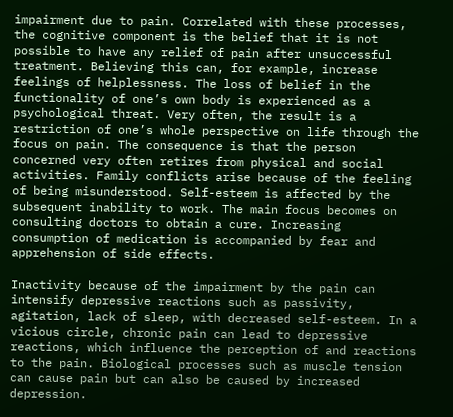impairment due to pain. Correlated with these processes, the cognitive component is the belief that it is not possible to have any relief of pain after unsuccessful treatment. Believing this can, for example, increase feelings of helplessness. The loss of belief in the functionality of one’s own body is experienced as a psychological threat. Very often, the result is a restriction of one’s whole perspective on life through the focus on pain. The consequence is that the person concerned very often retires from physical and social activities. Family conflicts arise because of the feeling of being misunderstood. Self-esteem is affected by the subsequent inability to work. The main focus becomes on consulting doctors to obtain a cure. Increasing consumption of medication is accompanied by fear and apprehension of side effects.

Inactivity because of the impairment by the pain can intensify depressive reactions such as passivity, agitation, lack of sleep, with decreased self-esteem. In a vicious circle, chronic pain can lead to depressive reactions, which influence the perception of and reactions to the pain. Biological processes such as muscle tension can cause pain but can also be caused by increased depression.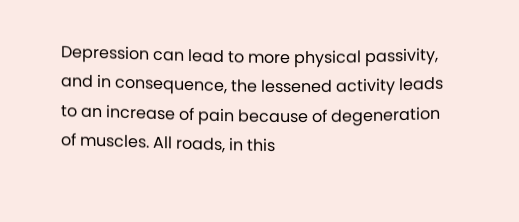Depression can lead to more physical passivity, and in consequence, the lessened activity leads to an increase of pain because of degeneration of muscles. All roads, in this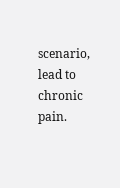scenario, lead to chronic pain.